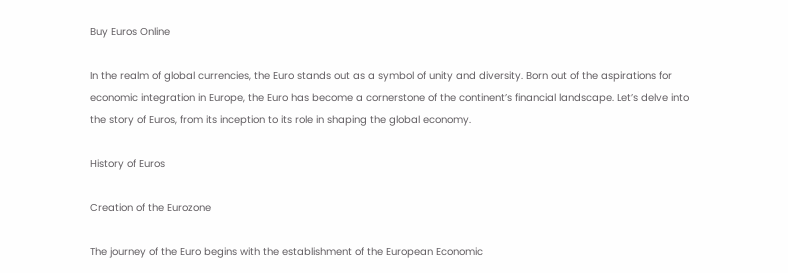Buy Euros Online

In the realm of global currencies, the Euro stands out as a symbol of unity and diversity. Born out of the aspirations for economic integration in Europe, the Euro has become a cornerstone of the continent’s financial landscape. Let’s delve into the story of Euros, from its inception to its role in shaping the global economy.

History of Euros

Creation of the Eurozone

The journey of the Euro begins with the establishment of the European Economic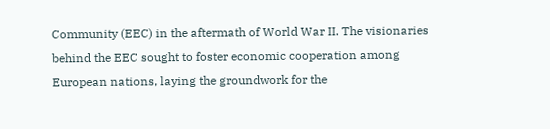Community (EEC) in the aftermath of World War II. The visionaries behind the EEC sought to foster economic cooperation among European nations, laying the groundwork for the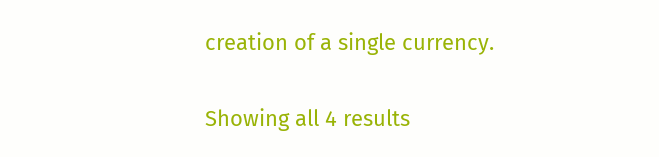creation of a single currency.

Showing all 4 results